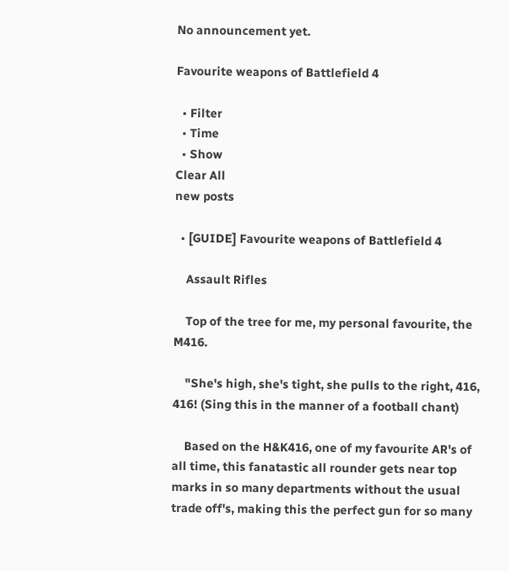No announcement yet.

Favourite weapons of Battlefield 4

  • Filter
  • Time
  • Show
Clear All
new posts

  • [GUIDE] Favourite weapons of Battlefield 4

    Assault Rifles

    Top of the tree for me, my personal favourite, the M416.

    "She's high, she's tight, she pulls to the right, 416, 416! (Sing this in the manner of a football chant)

    Based on the H&K416, one of my favourite AR's of all time, this fanatastic all rounder gets near top marks in so many departments without the usual trade off's, making this the perfect gun for so many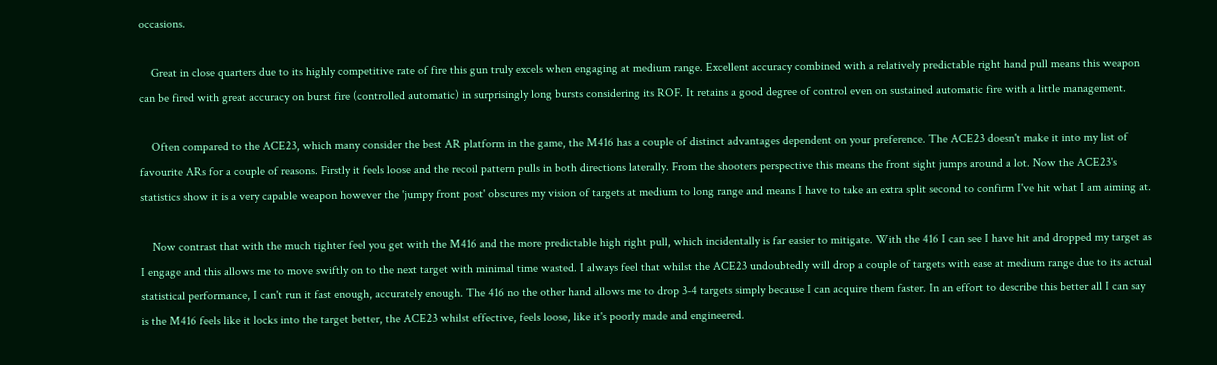occasions.

    Great in close quarters due to its highly competitive rate of fire this gun truly excels when engaging at medium range. Excellent accuracy combined with a relatively predictable right hand pull means this weapon can be fired with great accuracy on burst fire (controlled automatic) in surprisingly long bursts considering its ROF. It retains a good degree of control even on sustained automatic fire with a little management.

    Often compared to the ACE23, which many consider the best AR platform in the game, the M416 has a couple of distinct advantages dependent on your preference. The ACE23 doesn't make it into my list of favourite ARs for a couple of reasons. Firstly it feels loose and the recoil pattern pulls in both directions laterally. From the shooters perspective this means the front sight jumps around a lot. Now the ACE23's statistics show it is a very capable weapon however the 'jumpy front post' obscures my vision of targets at medium to long range and means I have to take an extra split second to confirm I've hit what I am aiming at.

    Now contrast that with the much tighter feel you get with the M416 and the more predictable high right pull, which incidentally is far easier to mitigate. With the 416 I can see I have hit and dropped my target as I engage and this allows me to move swiftly on to the next target with minimal time wasted. I always feel that whilst the ACE23 undoubtedly will drop a couple of targets with ease at medium range due to its actual statistical performance, I can't run it fast enough, accurately enough. The 416 no the other hand allows me to drop 3-4 targets simply because I can acquire them faster. In an effort to describe this better all I can say is the M416 feels like it locks into the target better, the ACE23 whilst effective, feels loose, like it's poorly made and engineered.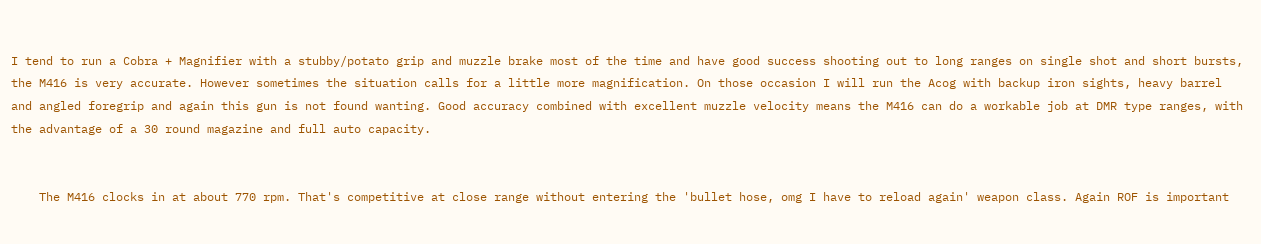I tend to run a Cobra + Magnifier with a stubby/potato grip and muzzle brake most of the time and have good success shooting out to long ranges on single shot and short bursts, the M416 is very accurate. However sometimes the situation calls for a little more magnification. On those occasion I will run the Acog with backup iron sights, heavy barrel and angled foregrip and again this gun is not found wanting. Good accuracy combined with excellent muzzle velocity means the M416 can do a workable job at DMR type ranges, with the advantage of a 30 round magazine and full auto capacity.


    The M416 clocks in at about 770 rpm. That's competitive at close range without entering the 'bullet hose, omg I have to reload again' weapon class. Again ROF is important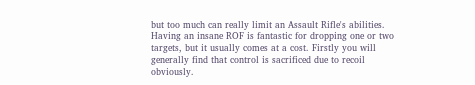but too much can really limit an Assault Rifle's abilities. Having an insane ROF is fantastic for dropping one or two targets, but it usually comes at a cost. Firstly you will generally find that control is sacrificed due to recoil obviously.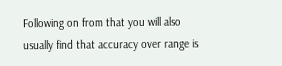Following on from that you will also usually find that accuracy over range is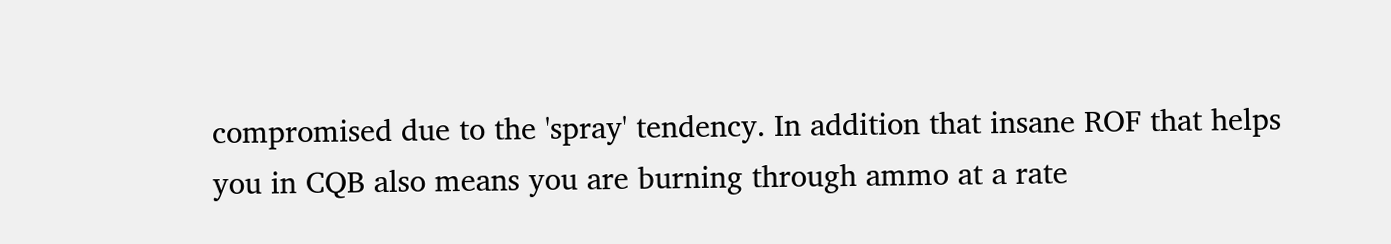compromised due to the 'spray' tendency. In addition that insane ROF that helps you in CQB also means you are burning through ammo at a rate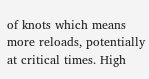of knots which means more reloads, potentially at critical times. High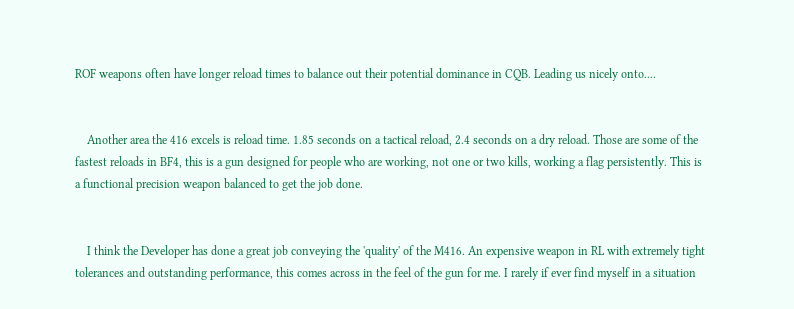ROF weapons often have longer reload times to balance out their potential dominance in CQB. Leading us nicely onto....


    Another area the 416 excels is reload time. 1.85 seconds on a tactical reload, 2.4 seconds on a dry reload. Those are some of the fastest reloads in BF4, this is a gun designed for people who are working, not one or two kills, working a flag persistently. This is a functional precision weapon balanced to get the job done.


    I think the Developer has done a great job conveying the 'quality' of the M416. An expensive weapon in RL with extremely tight tolerances and outstanding performance, this comes across in the feel of the gun for me. I rarely if ever find myself in a situation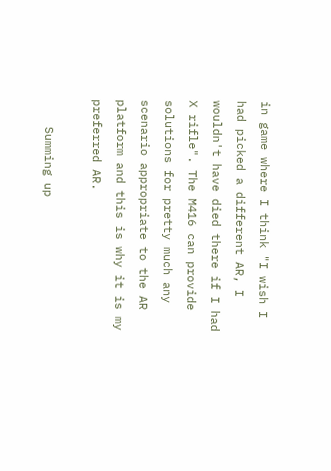in game where I think "I wish I had picked a different AR, I wouldn't have died there if I had X rifle". The M416 can provide solutions for pretty much any scenario appropriate to the AR platform and this is why it is my preferred AR.

    Summing up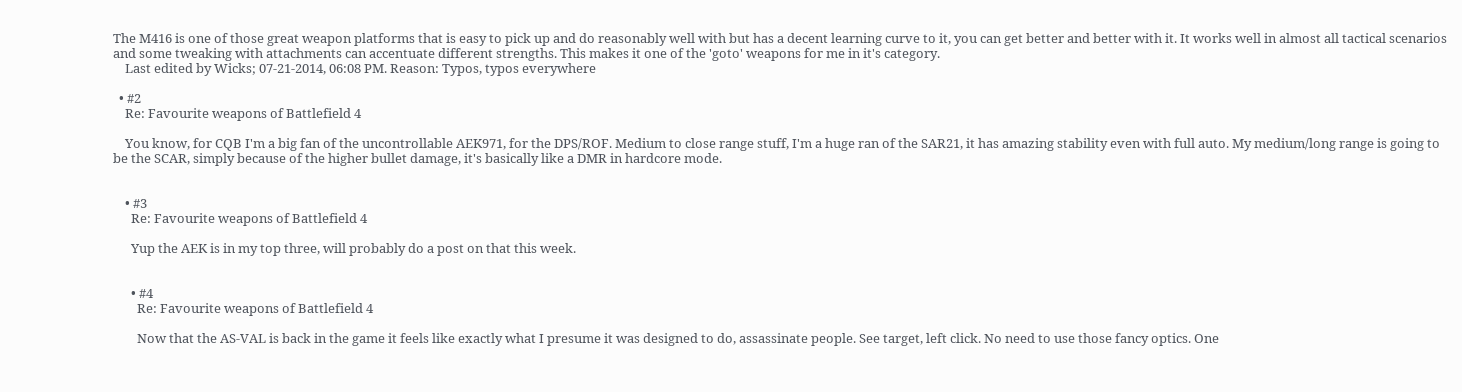The M416 is one of those great weapon platforms that is easy to pick up and do reasonably well with but has a decent learning curve to it, you can get better and better with it. It works well in almost all tactical scenarios and some tweaking with attachments can accentuate different strengths. This makes it one of the 'goto' weapons for me in it's category.
    Last edited by Wicks; 07-21-2014, 06:08 PM. Reason: Typos, typos everywhere

  • #2
    Re: Favourite weapons of Battlefield 4

    You know, for CQB I'm a big fan of the uncontrollable AEK971, for the DPS/ROF. Medium to close range stuff, I'm a huge ran of the SAR21, it has amazing stability even with full auto. My medium/long range is going to be the SCAR, simply because of the higher bullet damage, it's basically like a DMR in hardcore mode.


    • #3
      Re: Favourite weapons of Battlefield 4

      Yup the AEK is in my top three, will probably do a post on that this week.


      • #4
        Re: Favourite weapons of Battlefield 4

        Now that the AS-VAL is back in the game it feels like exactly what I presume it was designed to do, assassinate people. See target, left click. No need to use those fancy optics. One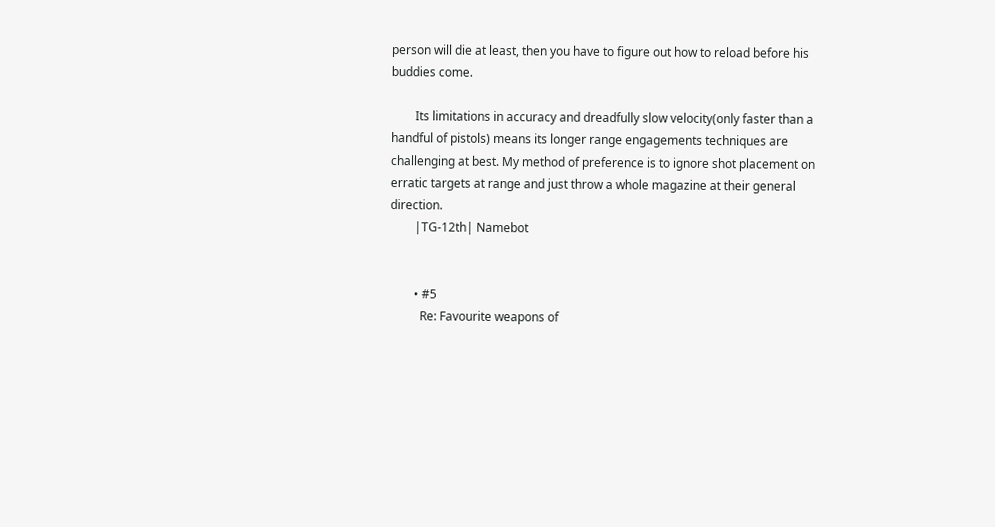person will die at least, then you have to figure out how to reload before his buddies come.

        Its limitations in accuracy and dreadfully slow velocity(only faster than a handful of pistols) means its longer range engagements techniques are challenging at best. My method of preference is to ignore shot placement on erratic targets at range and just throw a whole magazine at their general direction.
        |TG-12th| Namebot


        • #5
          Re: Favourite weapons of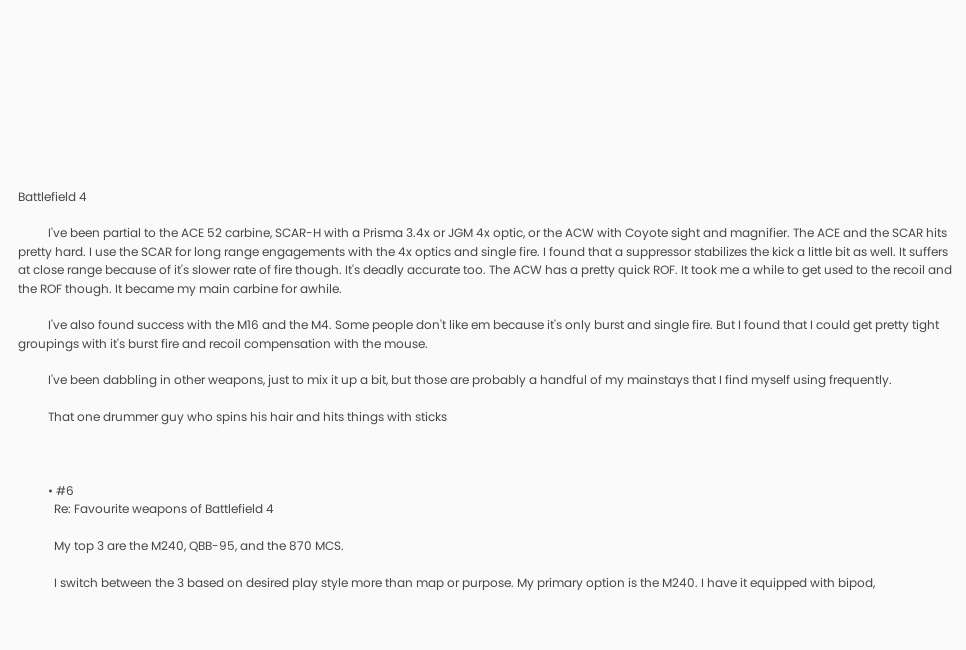Battlefield 4

          I've been partial to the ACE 52 carbine, SCAR-H with a Prisma 3.4x or JGM 4x optic, or the ACW with Coyote sight and magnifier. The ACE and the SCAR hits pretty hard. I use the SCAR for long range engagements with the 4x optics and single fire. I found that a suppressor stabilizes the kick a little bit as well. It suffers at close range because of it's slower rate of fire though. It's deadly accurate too. The ACW has a pretty quick ROF. It took me a while to get used to the recoil and the ROF though. It became my main carbine for awhile.

          I've also found success with the M16 and the M4. Some people don't like em because it's only burst and single fire. But I found that I could get pretty tight groupings with it's burst fire and recoil compensation with the mouse.

          I've been dabbling in other weapons, just to mix it up a bit, but those are probably a handful of my mainstays that I find myself using frequently.

          That one drummer guy who spins his hair and hits things with sticks



          • #6
            Re: Favourite weapons of Battlefield 4

            My top 3 are the M240, QBB-95, and the 870 MCS.

            I switch between the 3 based on desired play style more than map or purpose. My primary option is the M240. I have it equipped with bipod,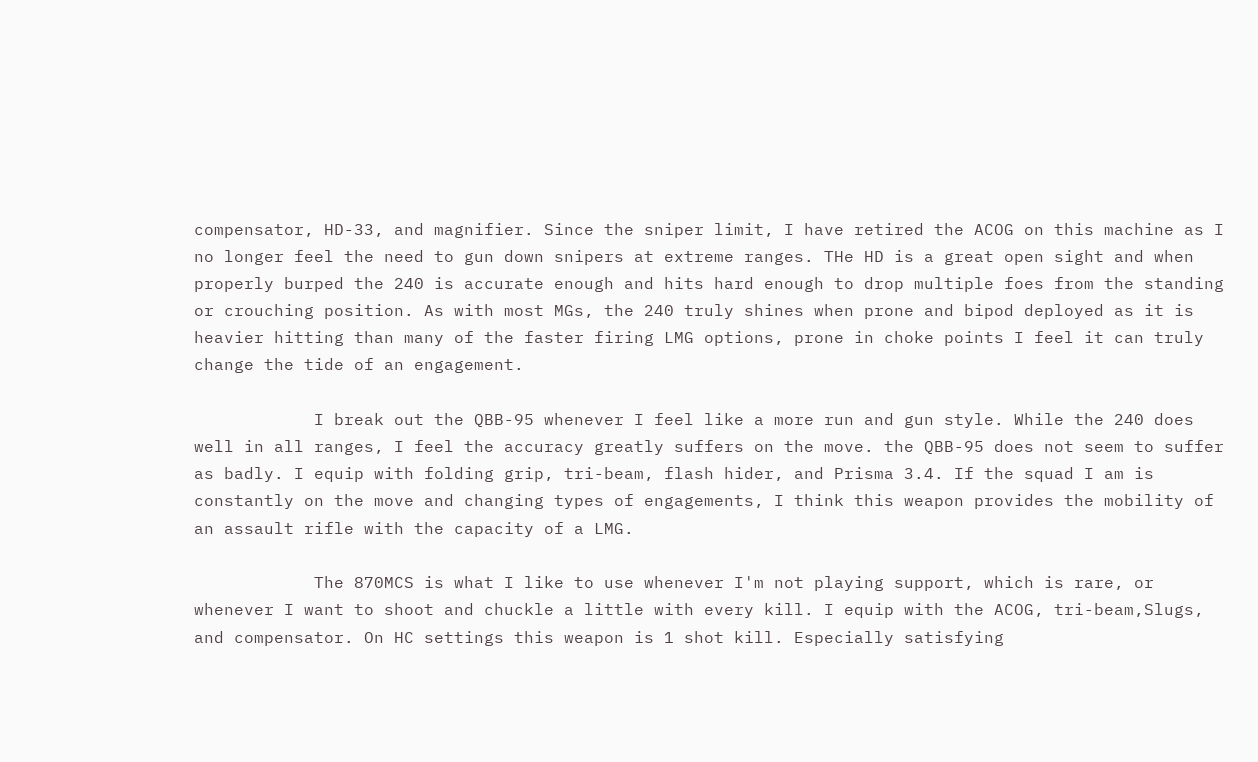compensator, HD-33, and magnifier. Since the sniper limit, I have retired the ACOG on this machine as I no longer feel the need to gun down snipers at extreme ranges. THe HD is a great open sight and when properly burped the 240 is accurate enough and hits hard enough to drop multiple foes from the standing or crouching position. As with most MGs, the 240 truly shines when prone and bipod deployed as it is heavier hitting than many of the faster firing LMG options, prone in choke points I feel it can truly change the tide of an engagement.

            I break out the QBB-95 whenever I feel like a more run and gun style. While the 240 does well in all ranges, I feel the accuracy greatly suffers on the move. the QBB-95 does not seem to suffer as badly. I equip with folding grip, tri-beam, flash hider, and Prisma 3.4. If the squad I am is constantly on the move and changing types of engagements, I think this weapon provides the mobility of an assault rifle with the capacity of a LMG.

            The 870MCS is what I like to use whenever I'm not playing support, which is rare, or whenever I want to shoot and chuckle a little with every kill. I equip with the ACOG, tri-beam,Slugs, and compensator. On HC settings this weapon is 1 shot kill. Especially satisfying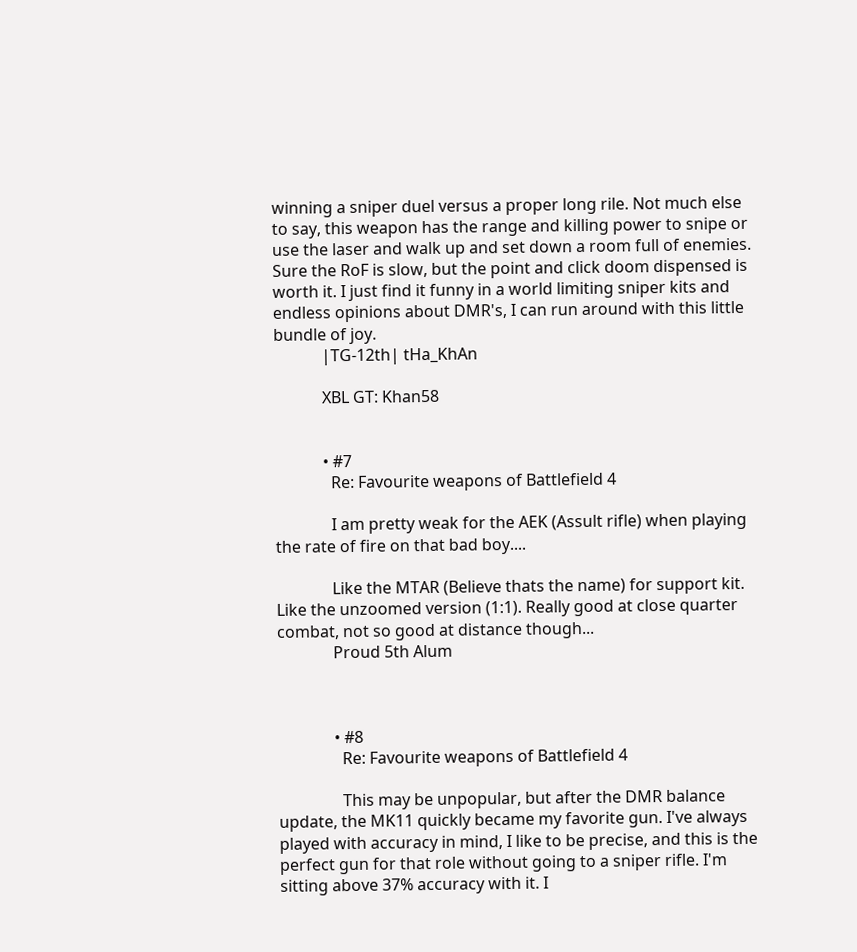winning a sniper duel versus a proper long rile. Not much else to say, this weapon has the range and killing power to snipe or use the laser and walk up and set down a room full of enemies. Sure the RoF is slow, but the point and click doom dispensed is worth it. I just find it funny in a world limiting sniper kits and endless opinions about DMR's, I can run around with this little bundle of joy.
            |TG-12th| tHa_KhAn

            XBL GT: Khan58


            • #7
              Re: Favourite weapons of Battlefield 4

              I am pretty weak for the AEK (Assult rifle) when playing the rate of fire on that bad boy....

              Like the MTAR (Believe thats the name) for support kit. Like the unzoomed version (1:1). Really good at close quarter combat, not so good at distance though...
              Proud 5th Alum



              • #8
                Re: Favourite weapons of Battlefield 4

                This may be unpopular, but after the DMR balance update, the MK11 quickly became my favorite gun. I've always played with accuracy in mind, I like to be precise, and this is the perfect gun for that role without going to a sniper rifle. I'm sitting above 37% accuracy with it. I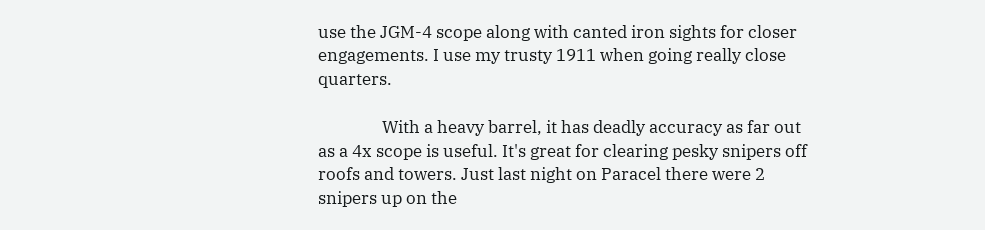use the JGM-4 scope along with canted iron sights for closer engagements. I use my trusty 1911 when going really close quarters.

                With a heavy barrel, it has deadly accuracy as far out as a 4x scope is useful. It's great for clearing pesky snipers off roofs and towers. Just last night on Paracel there were 2 snipers up on the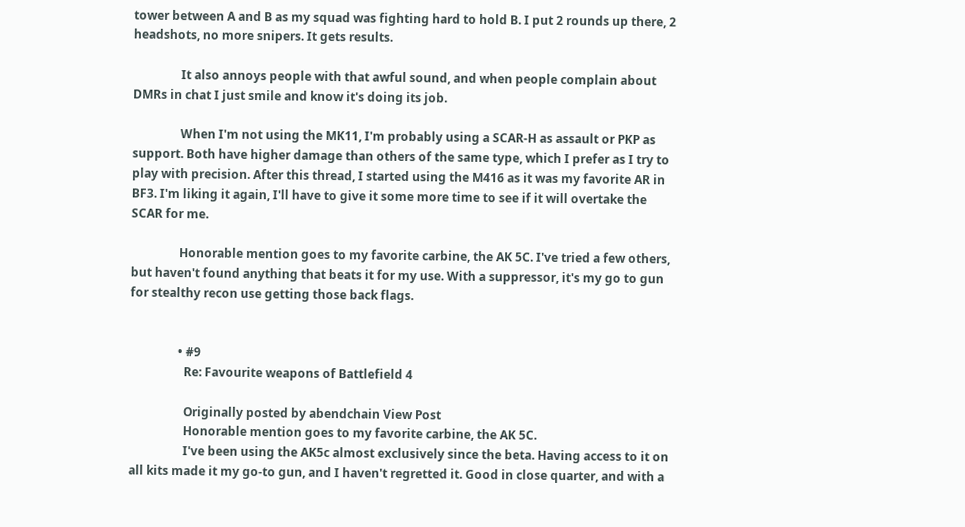tower between A and B as my squad was fighting hard to hold B. I put 2 rounds up there, 2 headshots, no more snipers. It gets results.

                It also annoys people with that awful sound, and when people complain about DMRs in chat I just smile and know it's doing its job.

                When I'm not using the MK11, I'm probably using a SCAR-H as assault or PKP as support. Both have higher damage than others of the same type, which I prefer as I try to play with precision. After this thread, I started using the M416 as it was my favorite AR in BF3. I'm liking it again, I'll have to give it some more time to see if it will overtake the SCAR for me.

                Honorable mention goes to my favorite carbine, the AK 5C. I've tried a few others, but haven't found anything that beats it for my use. With a suppressor, it's my go to gun for stealthy recon use getting those back flags.


                • #9
                  Re: Favourite weapons of Battlefield 4

                  Originally posted by abendchain View Post
                  Honorable mention goes to my favorite carbine, the AK 5C.
                  I've been using the AK5c almost exclusively since the beta. Having access to it on all kits made it my go-to gun, and I haven't regretted it. Good in close quarter, and with a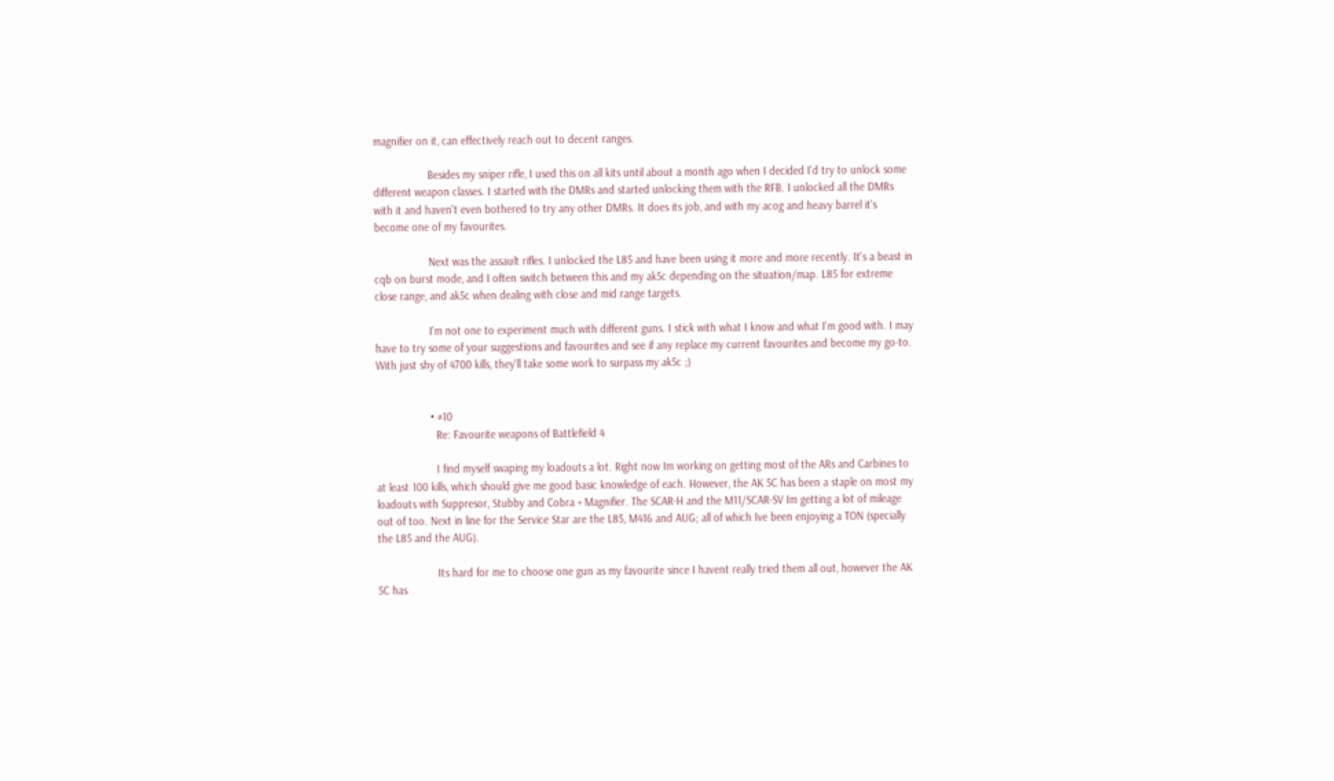magnifier on it, can effectively reach out to decent ranges.

                  Besides my sniper rifle, I used this on all kits until about a month ago when I decided I'd try to unlock some different weapon classes. I started with the DMRs and started unlocking them with the RFB. I unlocked all the DMRs with it and haven't even bothered to try any other DMRs. It does its job, and with my acog and heavy barrel it's become one of my favourites.

                  Next was the assault rifles. I unlocked the L85 and have been using it more and more recently. It's a beast in cqb on burst mode, and I often switch between this and my ak5c depending on the situation/map. L85 for extreme close range, and ak5c when dealing with close and mid range targets.

                  I'm not one to experiment much with different guns. I stick with what I know and what I'm good with. I may have to try some of your suggestions and favourites and see if any replace my current favourites and become my go-to. With just shy of 4700 kills, they'll take some work to surpass my ak5c ;)


                  • #10
                    Re: Favourite weapons of Battlefield 4

                    I find myself swaping my loadouts a lot. Right now Im working on getting most of the ARs and Carbines to at least 100 kills, which should give me good basic knowledge of each. However, the AK 5C has been a staple on most my loadouts with Suppresor, Stubby and Cobra + Magnifier. The SCAR-H and the M11/SCAR-SV Im getting a lot of mileage out of too. Next in line for the Service Star are the L85, M416 and AUG; all of which Ive been enjoying a TON (specially the L85 and the AUG).

                    Its hard for me to choose one gun as my favourite since I havent really tried them all out, however the AK 5C has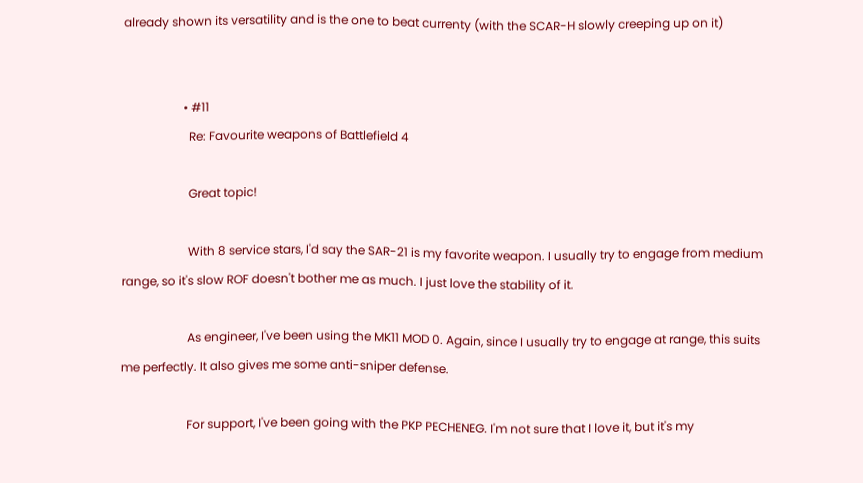already shown its versatility and is the one to beat currenty (with the SCAR-H slowly creeping up on it)


                    • #11
                      Re: Favourite weapons of Battlefield 4

                      Great topic!

                      With 8 service stars, I'd say the SAR-21 is my favorite weapon. I usually try to engage from medium range, so it's slow ROF doesn't bother me as much. I just love the stability of it.

                      As engineer, I've been using the MK11 MOD 0. Again, since I usually try to engage at range, this suits me perfectly. It also gives me some anti-sniper defense.

                      For support, I've been going with the PKP PECHENEG. I'm not sure that I love it, but it's my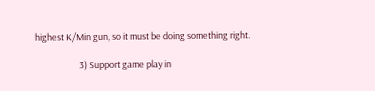highest K/Min gun, so it must be doing something right.

                      3) Support game play in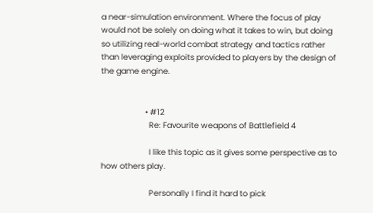a near-simulation environment. Where the focus of play would not be solely on doing what it takes to win, but doing so utilizing real-world combat strategy and tactics rather than leveraging exploits provided to players by the design of the game engine.


                      • #12
                        Re: Favourite weapons of Battlefield 4

                        I like this topic as it gives some perspective as to how others play.

                        Personally I find it hard to pick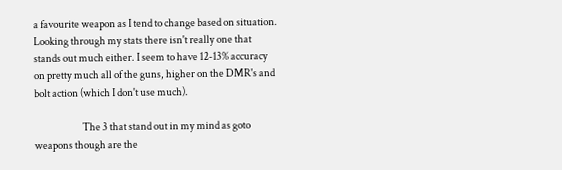a favourite weapon as I tend to change based on situation. Looking through my stats there isn't really one that stands out much either. I seem to have 12-13% accuracy on pretty much all of the guns, higher on the DMR's and bolt action (which I don't use much).

                        The 3 that stand out in my mind as goto weapons though are the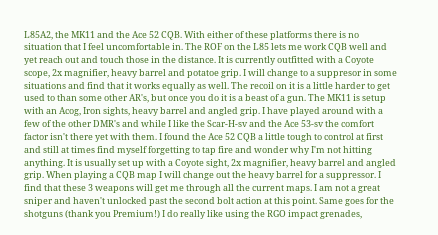L85A2, the MK11 and the Ace 52 CQB. With either of these platforms there is no situation that I feel uncomfortable in. The ROF on the L85 lets me work CQB well and yet reach out and touch those in the distance. It is currently outfitted with a Coyote scope, 2x magnifier, heavy barrel and potatoe grip. I will change to a suppresor in some situations and find that it works equally as well. The recoil on it is a little harder to get used to than some other AR's, but once you do it is a beast of a gun. The MK11 is setup with an Acog, Iron sights, heavy barrel and angled grip. I have played around with a few of the other DMR's and while I like the Scar-H-sv and the Ace 53-sv the comfort factor isn't there yet with them. I found the Ace 52 CQB a little tough to control at first and still at times find myself forgetting to tap fire and wonder why I'm not hitting anything. It is usually set up with a Coyote sight, 2x magnifier, heavy barrel and angled grip. When playing a CQB map I will change out the heavy barrel for a suppressor. I find that these 3 weapons will get me through all the current maps. I am not a great sniper and haven't unlocked past the second bolt action at this point. Same goes for the shotguns (thank you Premium!) I do really like using the RGO impact grenades,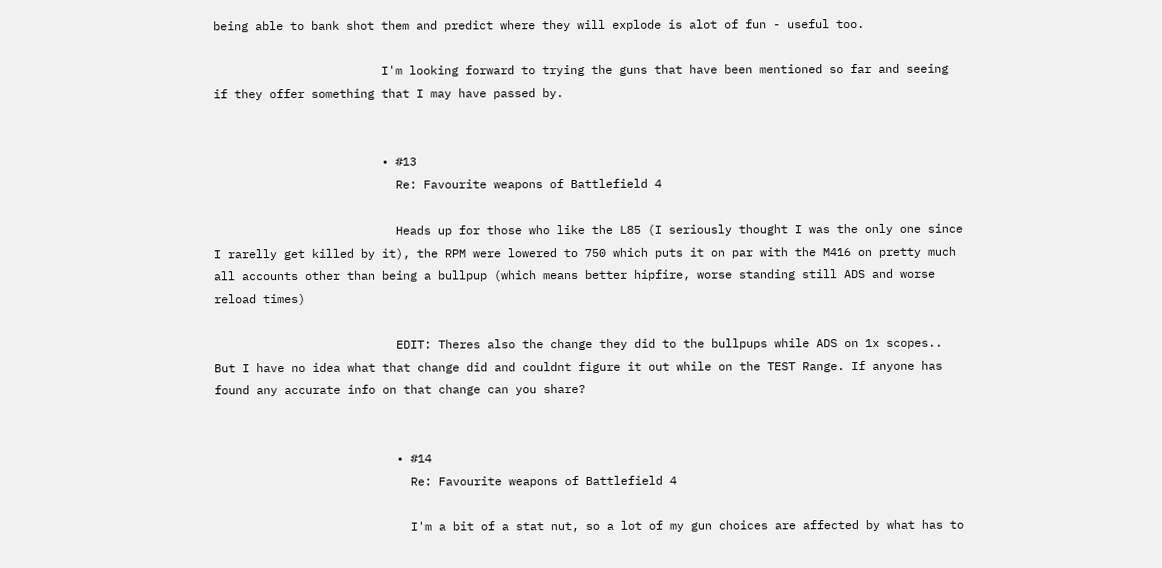being able to bank shot them and predict where they will explode is alot of fun - useful too.

                        I'm looking forward to trying the guns that have been mentioned so far and seeing if they offer something that I may have passed by.


                        • #13
                          Re: Favourite weapons of Battlefield 4

                          Heads up for those who like the L85 (I seriously thought I was the only one since I rarelly get killed by it), the RPM were lowered to 750 which puts it on par with the M416 on pretty much all accounts other than being a bullpup (which means better hipfire, worse standing still ADS and worse reload times)

                          EDIT: Theres also the change they did to the bullpups while ADS on 1x scopes.. But I have no idea what that change did and couldnt figure it out while on the TEST Range. If anyone has found any accurate info on that change can you share?


                          • #14
                            Re: Favourite weapons of Battlefield 4

                            I'm a bit of a stat nut, so a lot of my gun choices are affected by what has to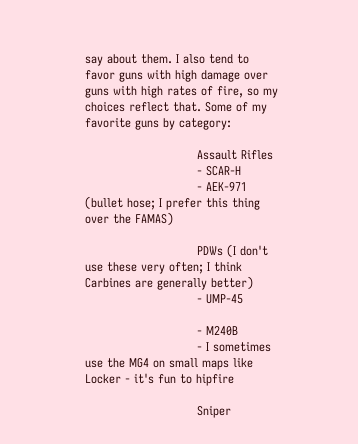say about them. I also tend to favor guns with high damage over guns with high rates of fire, so my choices reflect that. Some of my favorite guns by category:

                            Assault Rifles
                            - SCAR-H
                            - AEK-971 (bullet hose; I prefer this thing over the FAMAS)

                            PDWs (I don't use these very often; I think Carbines are generally better)
                            - UMP-45

                            - M240B
                            - I sometimes use the MG4 on small maps like Locker - it's fun to hipfire

                            Sniper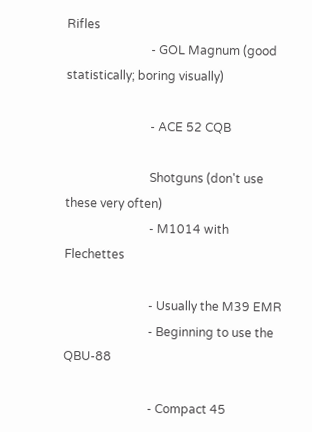Rifles
                            - GOL Magnum (good statistically; boring visually)

                            - ACE 52 CQB

                            Shotguns (don't use these very often)
                            - M1014 with Flechettes

                            - Usually the M39 EMR
                            - Beginning to use the QBU-88

                            - Compact 45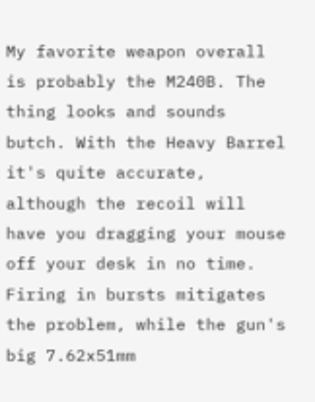My favorite weapon overall is probably the M240B. The thing looks and sounds butch. With the Heavy Barrel it's quite accurate, although the recoil will have you dragging your mouse off your desk in no time. Firing in bursts mitigates the problem, while the gun's big 7.62x51mm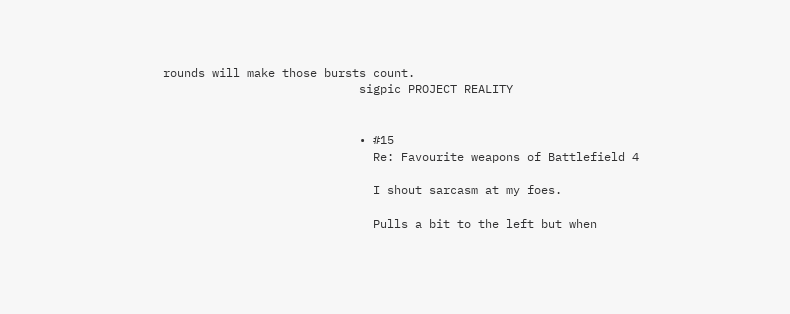rounds will make those bursts count.
                            sigpic PROJECT REALITY


                            • #15
                              Re: Favourite weapons of Battlefield 4

                              I shout sarcasm at my foes.

                              Pulls a bit to the left but when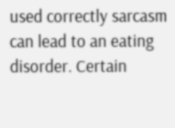used correctly sarcasm can lead to an eating disorder. Certain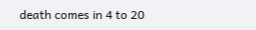death comes in 4 to 20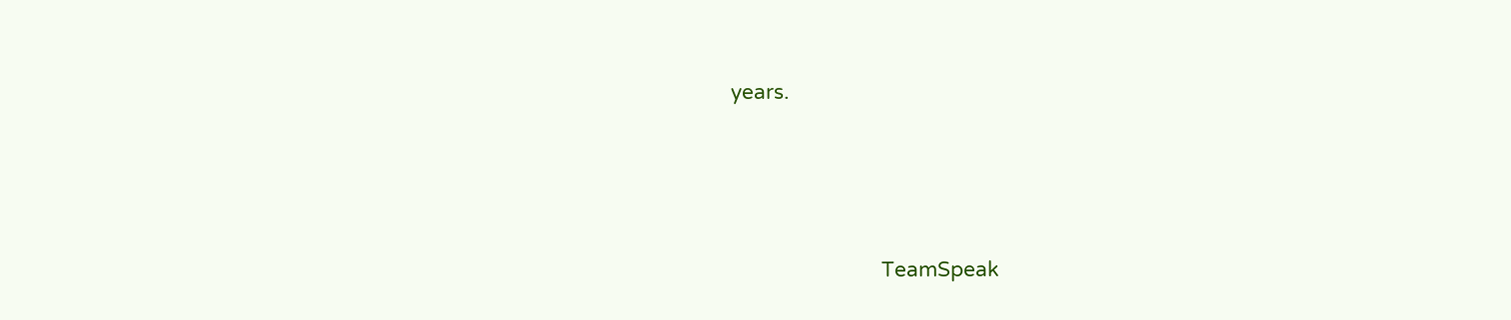years.




                              TeamSpeak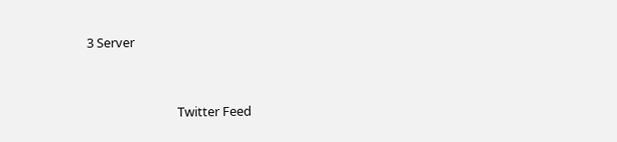3 Server


                              Twitter Feed